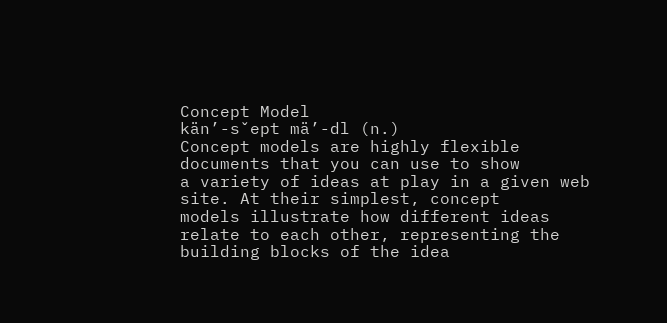Concept Model
kän’-sˇept mä’-dl (n.)
Concept models are highly flexible documents that you can use to show
a variety of ideas at play in a given web site. At their simplest, concept
models illustrate how different ideas relate to each other, representing the
building blocks of the idea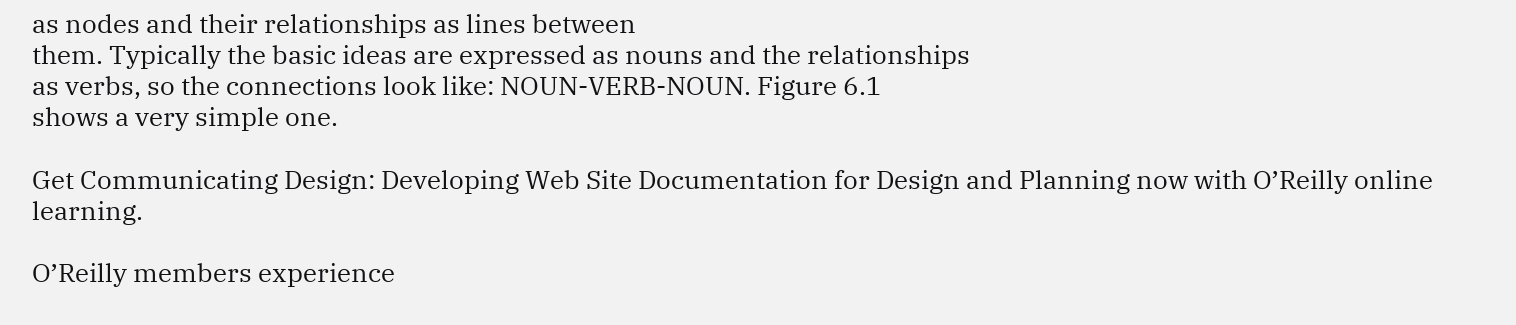as nodes and their relationships as lines between
them. Typically the basic ideas are expressed as nouns and the relationships
as verbs, so the connections look like: NOUN-VERB-NOUN. Figure 6.1
shows a very simple one.

Get Communicating Design: Developing Web Site Documentation for Design and Planning now with O’Reilly online learning.

O’Reilly members experience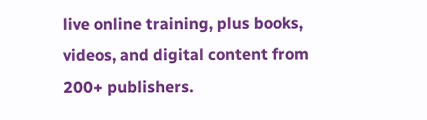live online training, plus books, videos, and digital content from 200+ publishers.